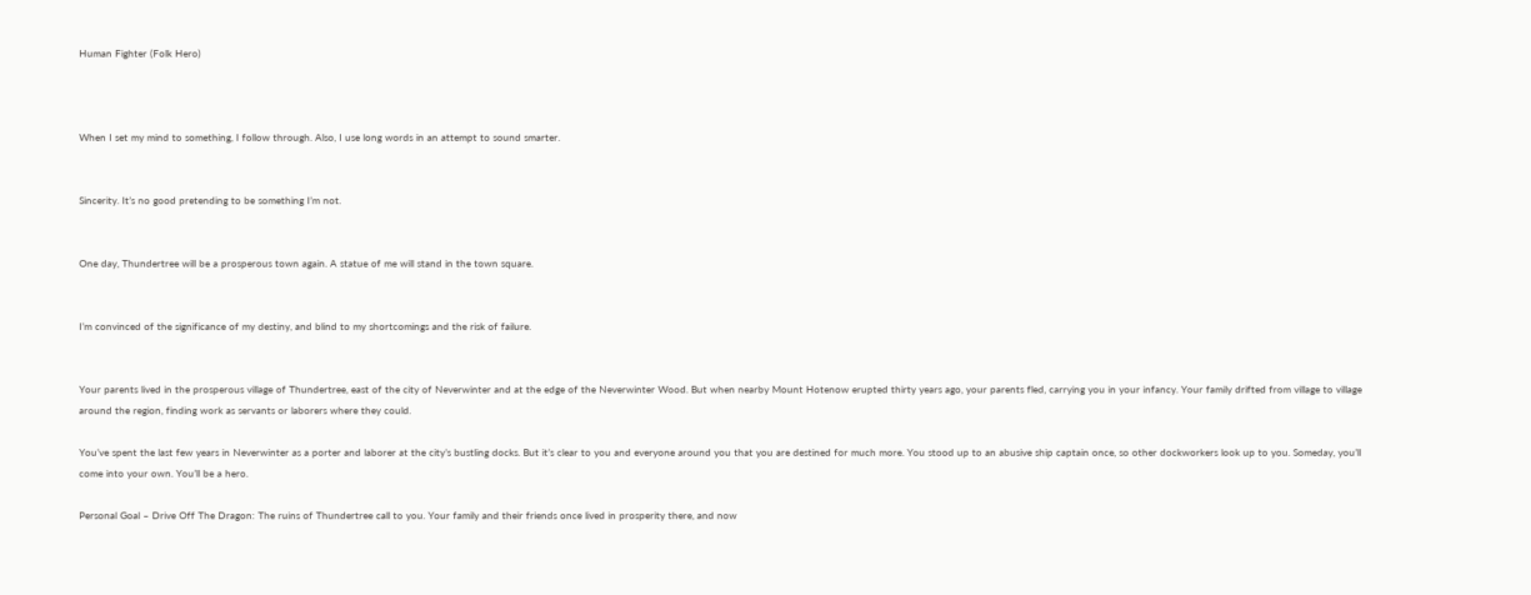Human Fighter (Folk Hero)



When I set my mind to something, I follow through. Also, I use long words in an attempt to sound smarter.


Sincerity. It’s no good pretending to be something I’m not.


One day, Thundertree will be a prosperous town again. A statue of me will stand in the town square.


I’m convinced of the significance of my destiny, and blind to my shortcomings and the risk of failure.


Your parents lived in the prosperous village of Thundertree, east of the city of Neverwinter and at the edge of the Neverwinter Wood. But when nearby Mount Hotenow erupted thirty years ago, your parents fled, carrying you in your infancy. Your family drifted from village to village around the region, finding work as servants or laborers where they could.

You’ve spent the last few years in Neverwinter as a porter and laborer at the city’s bustling docks. But it’s clear to you and everyone around you that you are destined for much more. You stood up to an abusive ship captain once, so other dockworkers look up to you. Someday, you’ll come into your own. You’ll be a hero.

Personal Goal – Drive Off The Dragon: The ruins of Thundertree call to you. Your family and their friends once lived in prosperity there, and now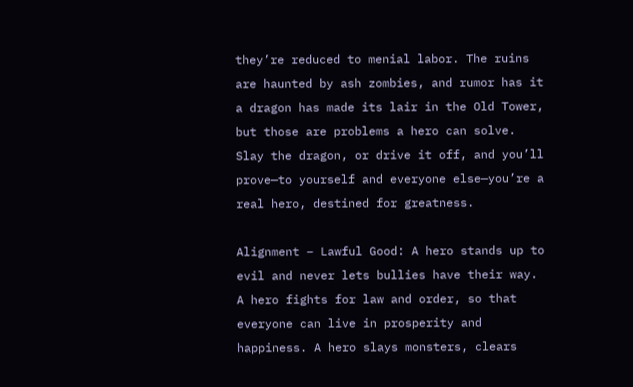they’re reduced to menial labor. The ruins are haunted by ash zombies, and rumor has it a dragon has made its lair in the Old Tower, but those are problems a hero can solve. Slay the dragon, or drive it off, and you’ll prove—to yourself and everyone else—you’re a real hero, destined for greatness.

Alignment – Lawful Good: A hero stands up to evil and never lets bullies have their way. A hero fights for law and order, so that everyone can live in prosperity and happiness. A hero slays monsters, clears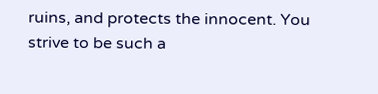ruins, and protects the innocent. You strive to be such a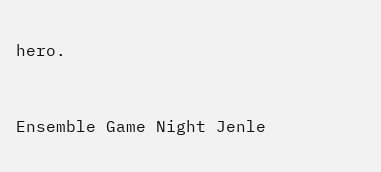hero.



Ensemble Game Night Jenle